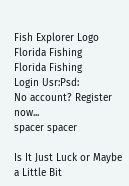Fish Explorer Logo
Florida Fishing
Florida Fishing
Login Usr:Psd:
No account? Register now...
spacer spacer

Is It Just Luck or Maybe a Little Bit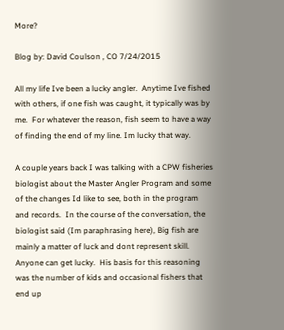More?

Blog by: David Coulson , CO 7/24/2015

All my life Ive been a lucky angler.  Anytime Ive fished with others, if one fish was caught, it typically was by me.  For whatever the reason, fish seem to have a way of finding the end of my line. Im lucky that way.

A couple years back I was talking with a CPW fisheries biologist about the Master Angler Program and some of the changes Id like to see, both in the program and records.  In the course of the conversation, the biologist said (Im paraphrasing here), Big fish are mainly a matter of luck and dont represent skill.  Anyone can get lucky.  His basis for this reasoning was the number of kids and occasional fishers that end up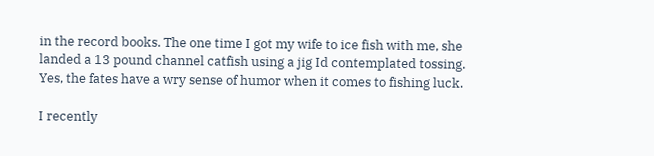in the record books. The one time I got my wife to ice fish with me, she landed a 13 pound channel catfish using a jig Id contemplated tossing.  Yes, the fates have a wry sense of humor when it comes to fishing luck.

I recently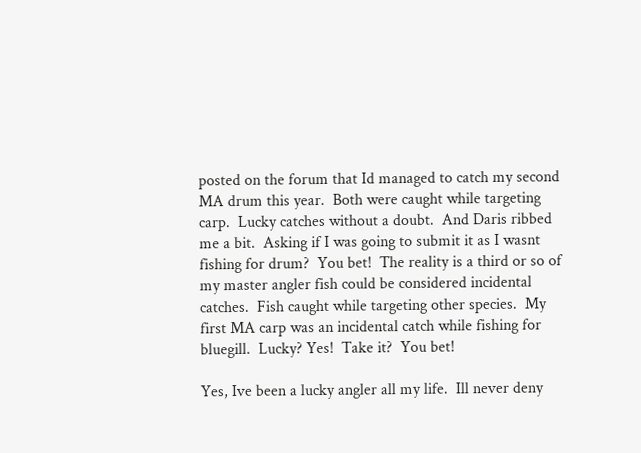posted on the forum that Id managed to catch my second MA drum this year.  Both were caught while targeting carp.  Lucky catches without a doubt.  And Daris ribbed me a bit.  Asking if I was going to submit it as I wasnt fishing for drum?  You bet!  The reality is a third or so of my master angler fish could be considered incidental catches.  Fish caught while targeting other species.  My first MA carp was an incidental catch while fishing for bluegill.  Lucky? Yes!  Take it?  You bet!

Yes, Ive been a lucky angler all my life.  Ill never deny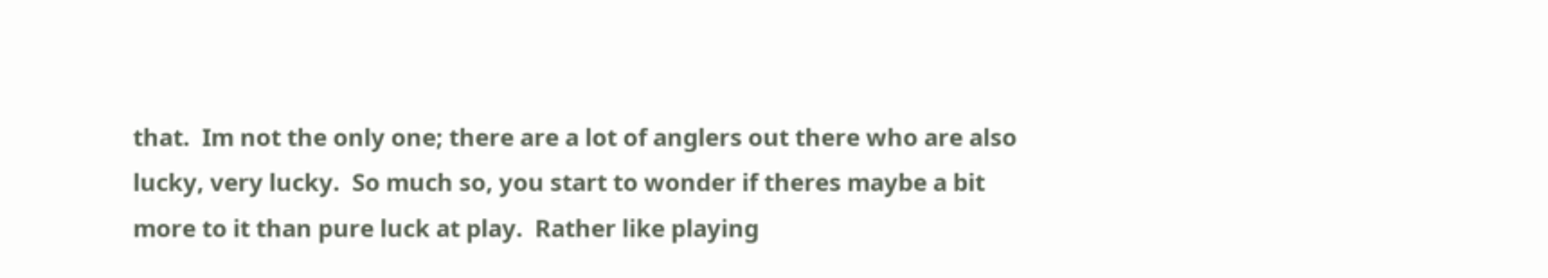that.  Im not the only one; there are a lot of anglers out there who are also lucky, very lucky.  So much so, you start to wonder if theres maybe a bit more to it than pure luck at play.  Rather like playing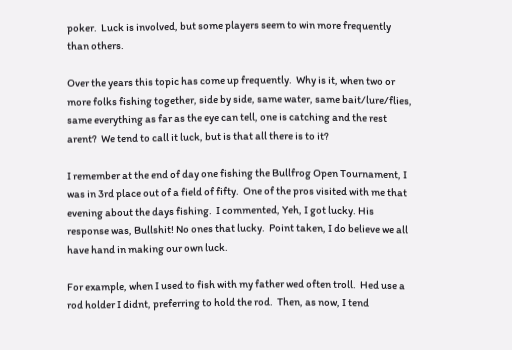poker.  Luck is involved, but some players seem to win more frequently than others.

Over the years this topic has come up frequently.  Why is it, when two or more folks fishing together, side by side, same water, same bait/lure/flies, same everything as far as the eye can tell, one is catching and the rest arent?  We tend to call it luck, but is that all there is to it?

I remember at the end of day one fishing the Bullfrog Open Tournament, I was in 3rd place out of a field of fifty.  One of the pros visited with me that evening about the days fishing.  I commented, Yeh, I got lucky. His response was, Bullshit! No ones that lucky.  Point taken, I do believe we all have hand in making our own luck.

For example, when I used to fish with my father wed often troll.  Hed use a rod holder I didnt, preferring to hold the rod.  Then, as now, I tend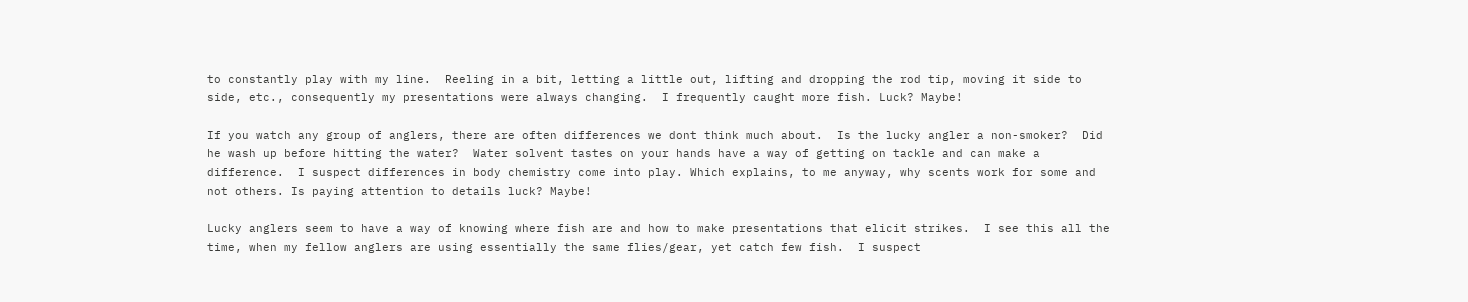to constantly play with my line.  Reeling in a bit, letting a little out, lifting and dropping the rod tip, moving it side to side, etc., consequently my presentations were always changing.  I frequently caught more fish. Luck? Maybe!

If you watch any group of anglers, there are often differences we dont think much about.  Is the lucky angler a non-smoker?  Did he wash up before hitting the water?  Water solvent tastes on your hands have a way of getting on tackle and can make a difference.  I suspect differences in body chemistry come into play. Which explains, to me anyway, why scents work for some and not others. Is paying attention to details luck? Maybe!

Lucky anglers seem to have a way of knowing where fish are and how to make presentations that elicit strikes.  I see this all the time, when my fellow anglers are using essentially the same flies/gear, yet catch few fish.  I suspect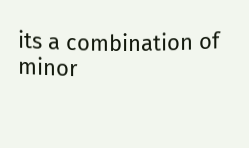its a combination of minor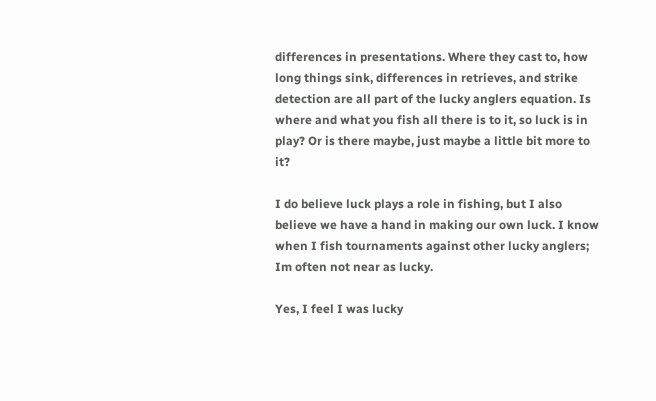differences in presentations. Where they cast to, how long things sink, differences in retrieves, and strike detection are all part of the lucky anglers equation. Is where and what you fish all there is to it, so luck is in play? Or is there maybe, just maybe a little bit more to it?

I do believe luck plays a role in fishing, but I also believe we have a hand in making our own luck. I know when I fish tournaments against other lucky anglers; Im often not near as lucky.

Yes, I feel I was lucky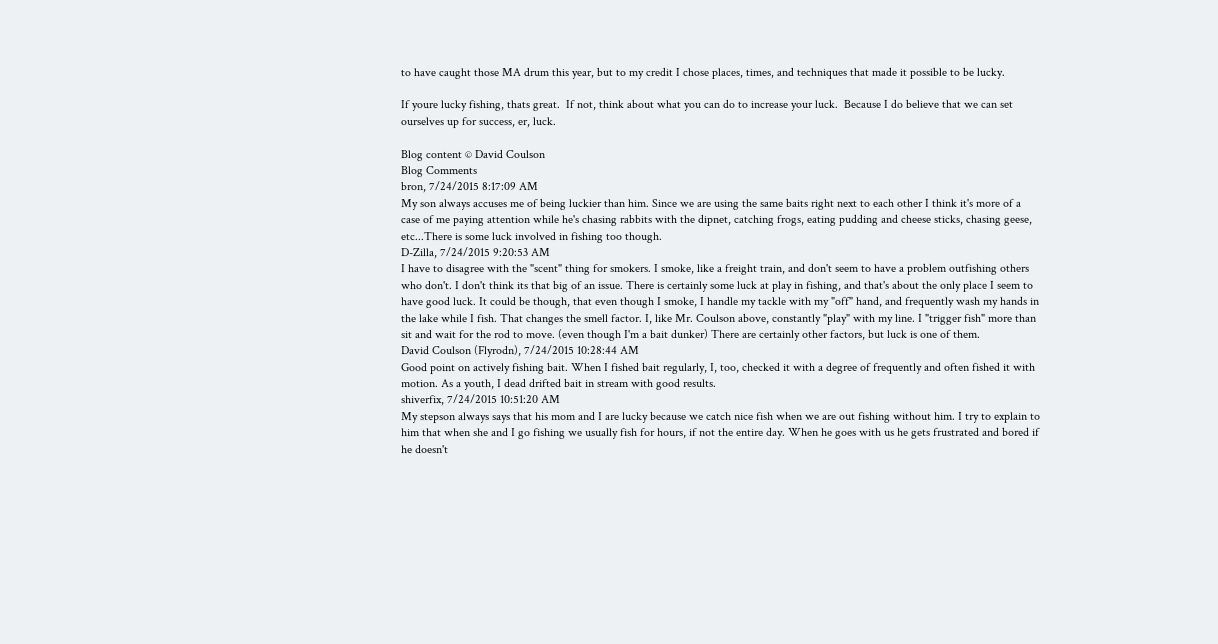to have caught those MA drum this year, but to my credit I chose places, times, and techniques that made it possible to be lucky.

If youre lucky fishing, thats great.  If not, think about what you can do to increase your luck.  Because I do believe that we can set ourselves up for success, er, luck.

Blog content © David Coulson
Blog Comments
bron, 7/24/2015 8:17:09 AM
My son always accuses me of being luckier than him. Since we are using the same baits right next to each other I think it's more of a case of me paying attention while he's chasing rabbits with the dipnet, catching frogs, eating pudding and cheese sticks, chasing geese, etc...There is some luck involved in fishing too though.
D-Zilla, 7/24/2015 9:20:53 AM
I have to disagree with the "scent" thing for smokers. I smoke, like a freight train, and don't seem to have a problem outfishing others who don't. I don't think its that big of an issue. There is certainly some luck at play in fishing, and that's about the only place I seem to have good luck. It could be though, that even though I smoke, I handle my tackle with my "off" hand, and frequently wash my hands in the lake while I fish. That changes the smell factor. I, like Mr. Coulson above, constantly "play" with my line. I "trigger fish" more than sit and wait for the rod to move. (even though I'm a bait dunker) There are certainly other factors, but luck is one of them.
David Coulson (Flyrodn), 7/24/2015 10:28:44 AM
Good point on actively fishing bait. When I fished bait regularly, I, too, checked it with a degree of frequently and often fished it with motion. As a youth, I dead drifted bait in stream with good results.
shiverfix, 7/24/2015 10:51:20 AM
My stepson always says that his mom and I are lucky because we catch nice fish when we are out fishing without him. I try to explain to him that when she and I go fishing we usually fish for hours, if not the entire day. When he goes with us he gets frustrated and bored if he doesn't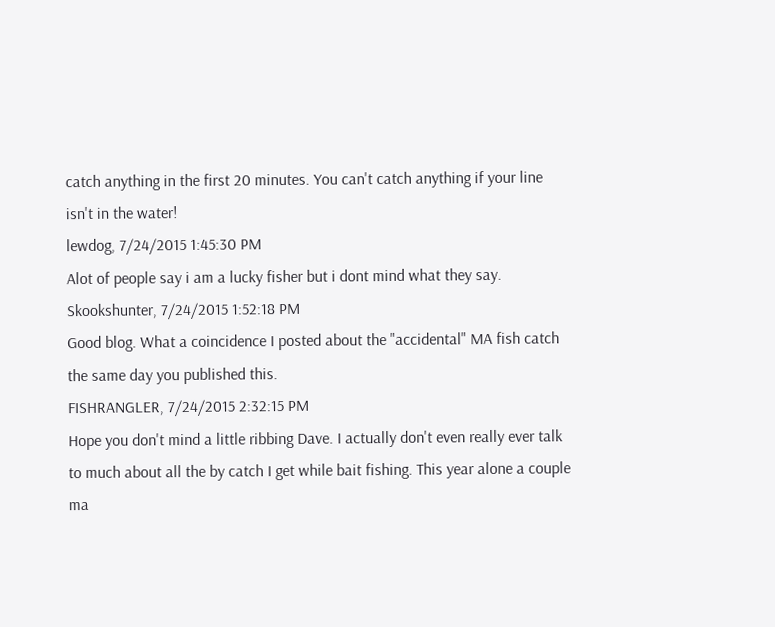catch anything in the first 20 minutes. You can't catch anything if your line isn't in the water!
lewdog, 7/24/2015 1:45:30 PM
Alot of people say i am a lucky fisher but i dont mind what they say.
Skookshunter, 7/24/2015 1:52:18 PM
Good blog. What a coincidence I posted about the "accidental" MA fish catch the same day you published this.
FISHRANGLER, 7/24/2015 2:32:15 PM
Hope you don't mind a little ribbing Dave. I actually don't even really ever talk to much about all the by catch I get while bait fishing. This year alone a couple ma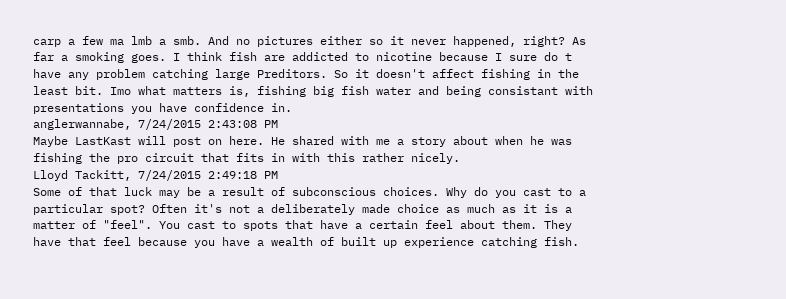carp a few ma lmb a smb. And no pictures either so it never happened, right? As far a smoking goes. I think fish are addicted to nicotine because I sure do t have any problem catching large Preditors. So it doesn't affect fishing in the least bit. Imo what matters is, fishing big fish water and being consistant with presentations you have confidence in.
anglerwannabe, 7/24/2015 2:43:08 PM
Maybe LastKast will post on here. He shared with me a story about when he was fishing the pro circuit that fits in with this rather nicely.
Lloyd Tackitt, 7/24/2015 2:49:18 PM
Some of that luck may be a result of subconscious choices. Why do you cast to a particular spot? Often it's not a deliberately made choice as much as it is a matter of "feel". You cast to spots that have a certain feel about them. They have that feel because you have a wealth of built up experience catching fish.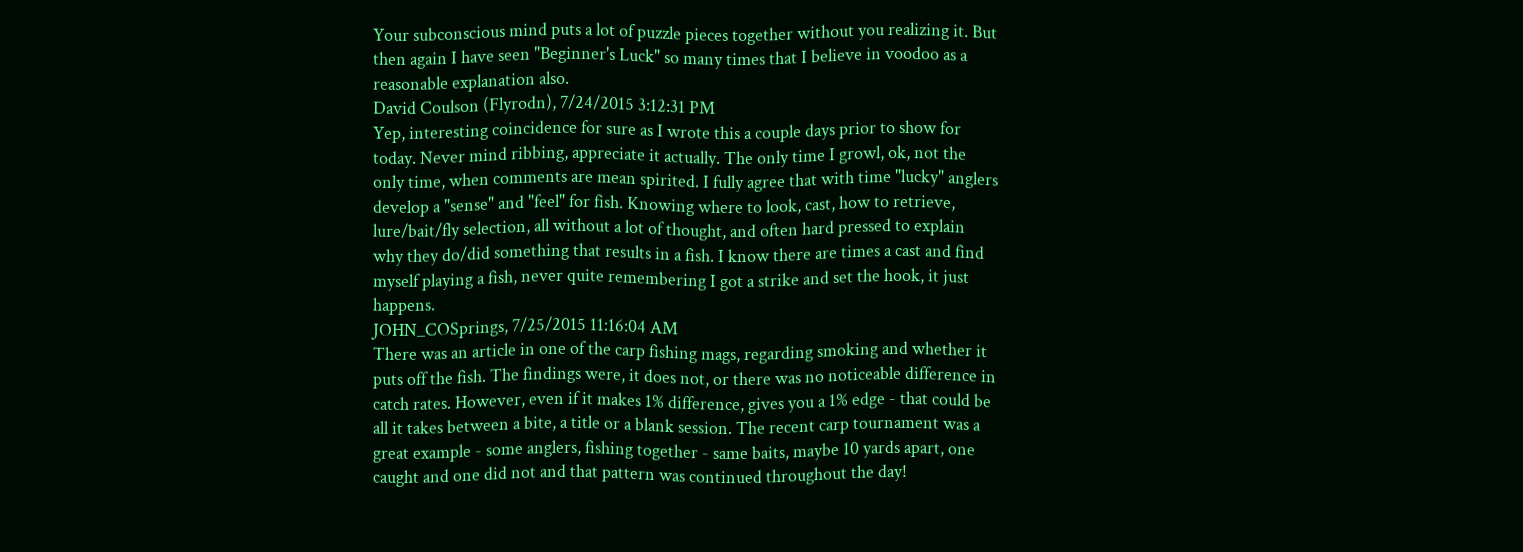Your subconscious mind puts a lot of puzzle pieces together without you realizing it. But then again I have seen "Beginner's Luck" so many times that I believe in voodoo as a reasonable explanation also.
David Coulson (Flyrodn), 7/24/2015 3:12:31 PM
Yep, interesting coincidence for sure as I wrote this a couple days prior to show for today. Never mind ribbing, appreciate it actually. The only time I growl, ok, not the only time, when comments are mean spirited. I fully agree that with time "lucky" anglers develop a "sense" and "feel" for fish. Knowing where to look, cast, how to retrieve, lure/bait/fly selection, all without a lot of thought, and often hard pressed to explain why they do/did something that results in a fish. I know there are times a cast and find myself playing a fish, never quite remembering I got a strike and set the hook, it just happens.
JOHN_COSprings, 7/25/2015 11:16:04 AM
There was an article in one of the carp fishing mags, regarding smoking and whether it puts off the fish. The findings were, it does not, or there was no noticeable difference in catch rates. However, even if it makes 1% difference, gives you a 1% edge - that could be all it takes between a bite, a title or a blank session. The recent carp tournament was a great example - some anglers, fishing together - same baits, maybe 10 yards apart, one caught and one did not and that pattern was continued throughout the day!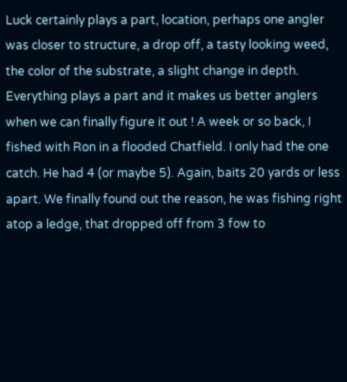Luck certainly plays a part, location, perhaps one angler was closer to structure, a drop off, a tasty looking weed, the color of the substrate, a slight change in depth. Everything plays a part and it makes us better anglers when we can finally figure it out ! A week or so back, I fished with Ron in a flooded Chatfield. I only had the one catch. He had 4 (or maybe 5). Again, baits 20 yards or less apart. We finally found out the reason, he was fishing right atop a ledge, that dropped off from 3 fow to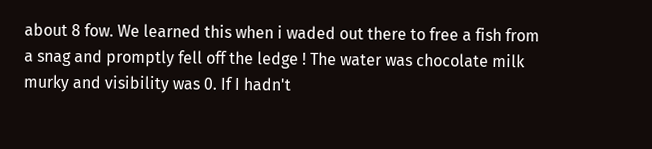about 8 fow. We learned this when i waded out there to free a fish from a snag and promptly fell off the ledge ! The water was chocolate milk murky and visibility was 0. If I hadn't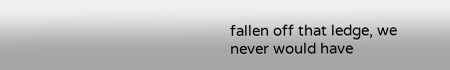fallen off that ledge, we never would have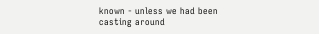known - unless we had been casting around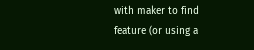with maker to find feature (or using a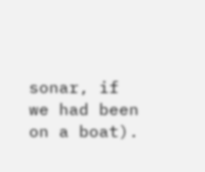sonar, if we had been on a boat).